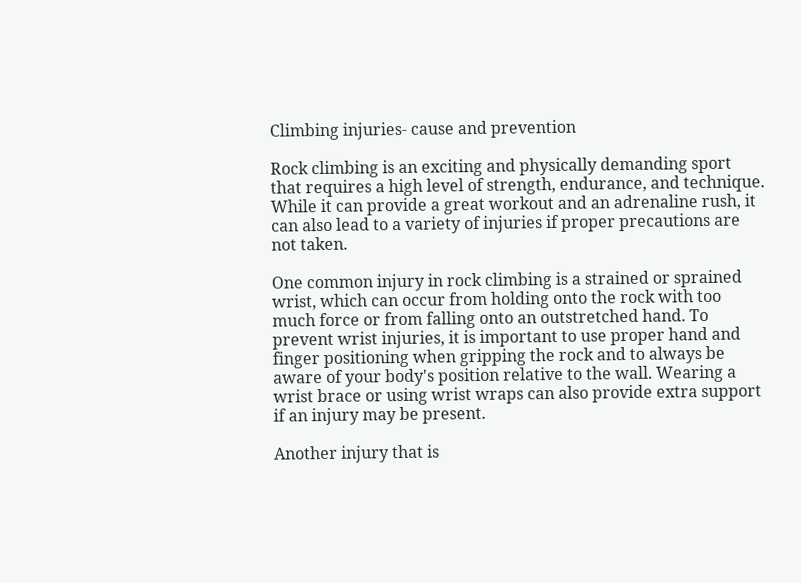Climbing injuries- cause and prevention

Rock climbing is an exciting and physically demanding sport that requires a high level of strength, endurance, and technique. While it can provide a great workout and an adrenaline rush, it can also lead to a variety of injuries if proper precautions are not taken.

One common injury in rock climbing is a strained or sprained wrist, which can occur from holding onto the rock with too much force or from falling onto an outstretched hand. To prevent wrist injuries, it is important to use proper hand and finger positioning when gripping the rock and to always be aware of your body's position relative to the wall. Wearing a wrist brace or using wrist wraps can also provide extra support if an injury may be present.

Another injury that is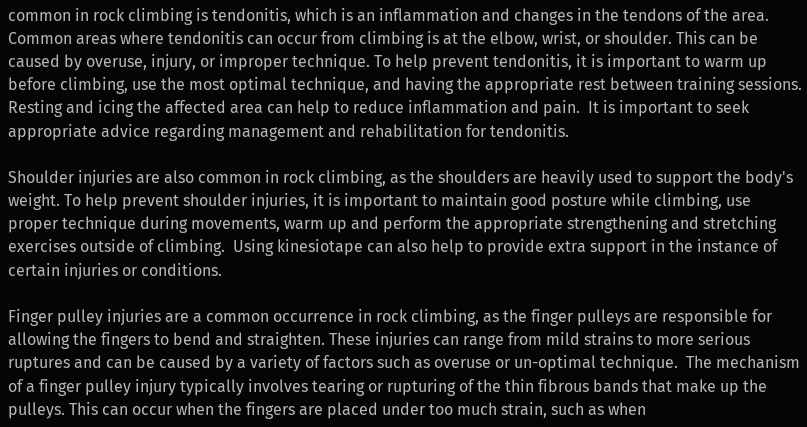common in rock climbing is tendonitis, which is an inflammation and changes in the tendons of the area.  Common areas where tendonitis can occur from climbing is at the elbow, wrist, or shoulder. This can be caused by overuse, injury, or improper technique. To help prevent tendonitis, it is important to warm up before climbing, use the most optimal technique, and having the appropriate rest between training sessions.  Resting and icing the affected area can help to reduce inflammation and pain.  It is important to seek appropriate advice regarding management and rehabilitation for tendonitis.

Shoulder injuries are also common in rock climbing, as the shoulders are heavily used to support the body's weight. To help prevent shoulder injuries, it is important to maintain good posture while climbing, use proper technique during movements, warm up and perform the appropriate strengthening and stretching exercises outside of climbing.  Using kinesiotape can also help to provide extra support in the instance of certain injuries or conditions.

Finger pulley injuries are a common occurrence in rock climbing, as the finger pulleys are responsible for allowing the fingers to bend and straighten. These injuries can range from mild strains to more serious ruptures and can be caused by a variety of factors such as overuse or un-optimal technique.  The mechanism of a finger pulley injury typically involves tearing or rupturing of the thin fibrous bands that make up the pulleys. This can occur when the fingers are placed under too much strain, such as when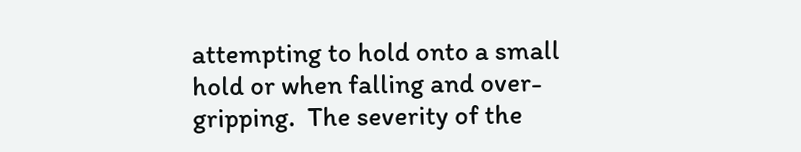attempting to hold onto a small hold or when falling and over-gripping.  The severity of the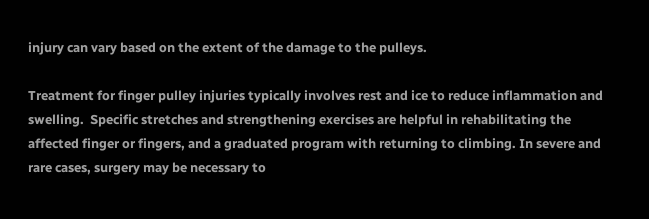injury can vary based on the extent of the damage to the pulleys.

Treatment for finger pulley injuries typically involves rest and ice to reduce inflammation and swelling.  Specific stretches and strengthening exercises are helpful in rehabilitating the affected finger or fingers, and a graduated program with returning to climbing. In severe and rare cases, surgery may be necessary to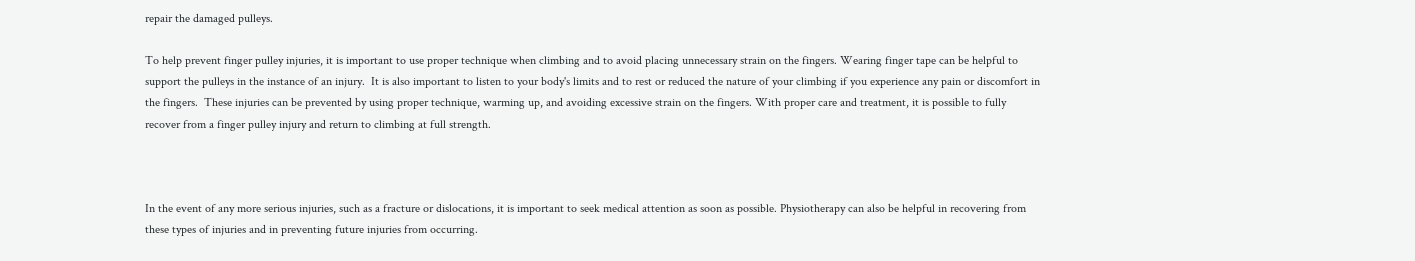repair the damaged pulleys.

To help prevent finger pulley injuries, it is important to use proper technique when climbing and to avoid placing unnecessary strain on the fingers. Wearing finger tape can be helpful to support the pulleys in the instance of an injury.  It is also important to listen to your body's limits and to rest or reduced the nature of your climbing if you experience any pain or discomfort in the fingers.  These injuries can be prevented by using proper technique, warming up, and avoiding excessive strain on the fingers. With proper care and treatment, it is possible to fully recover from a finger pulley injury and return to climbing at full strength.



In the event of any more serious injuries, such as a fracture or dislocations, it is important to seek medical attention as soon as possible. Physiotherapy can also be helpful in recovering from these types of injuries and in preventing future injuries from occurring.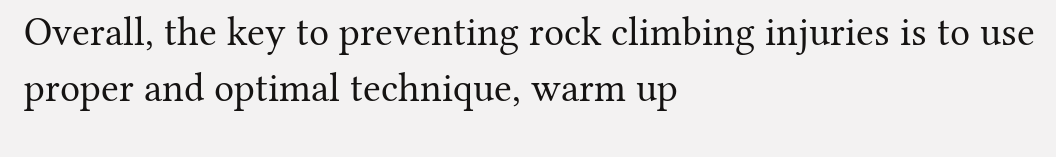Overall, the key to preventing rock climbing injuries is to use proper and optimal technique, warm up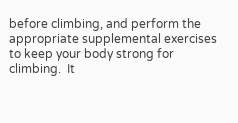before climbing, and perform the appropriate supplemental exercises to keep your body strong for climbing.  It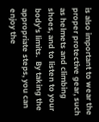is also important to wear the proper protective gear, such as helmets and climbing shoes, and to listen to your body's limits.  By taking the appropriate steps, you can enjoy the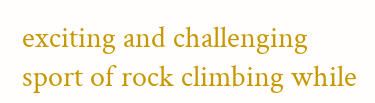exciting and challenging sport of rock climbing while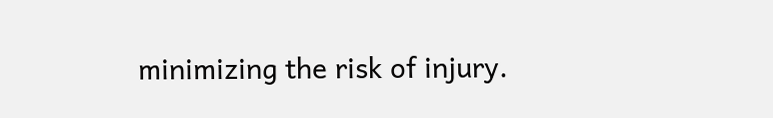minimizing the risk of injury.